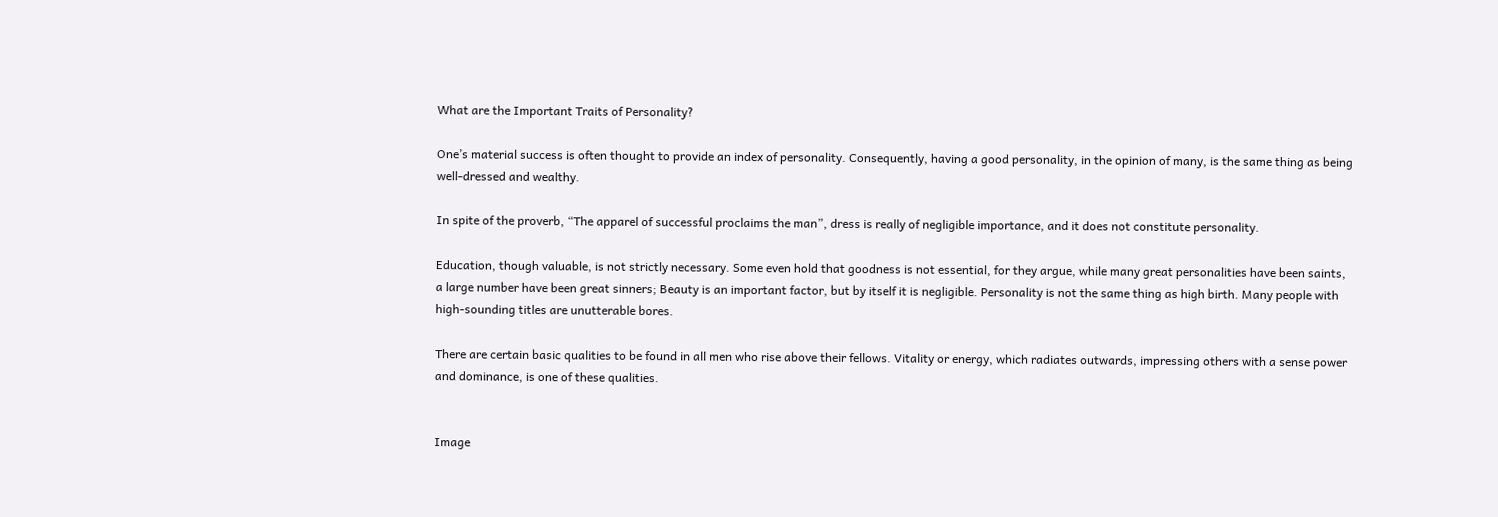What are the Important Traits of Personality?

One’s material success is often thought to provide an index of personality. Consequently, having a good personality, in the opinion of many, is the same thing as being well-dressed and wealthy.

In spite of the proverb, “The apparel of successful proclaims the man”, dress is really of negligible importance, and it does not constitute personality.

Education, though valuable, is not strictly necessary. Some even hold that goodness is not essential, for they argue, while many great personalities have been saints, a large number have been great sinners; Beauty is an important factor, but by itself it is negligible. Personality is not the same thing as high birth. Many people with high-sounding titles are unutterable bores.

There are certain basic qualities to be found in all men who rise above their fellows. Vitality or energy, which radiates outwards, impressing others with a sense power and dominance, is one of these qualities.


Image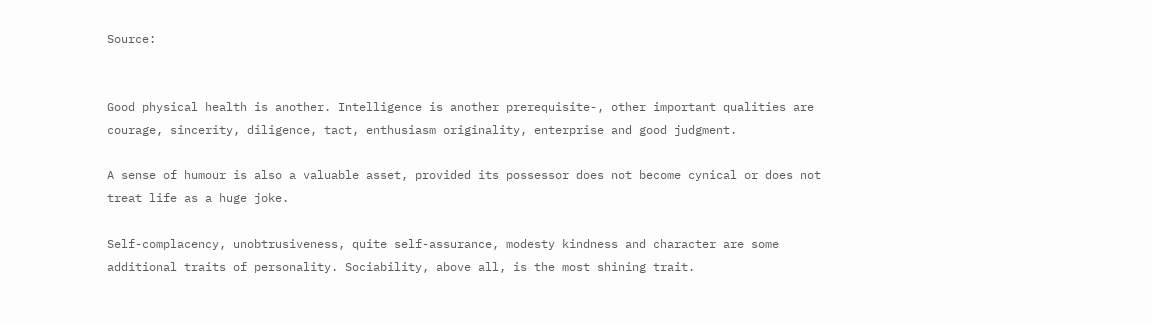Source:


Good physical health is another. Intelligence is another prerequisite-, other important qualities are courage, sincerity, diligence, tact, enthusiasm originality, enterprise and good judgment.

A sense of humour is also a valuable asset, provided its possessor does not become cynical or does not treat life as a huge joke.

Self-complacency, unobtrusiveness, quite self-assurance, modesty kindness and character are some additional traits of personality. Sociability, above all, is the most shining trait.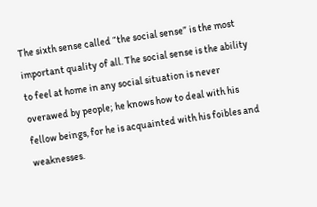The sixth sense called “the social sense” is the most important quality of all. The social sense is the ability to feel at home in any social situation is never overawed by people; he knows how to deal with his fellow beings, for he is acquainted with his foibles and weaknesses.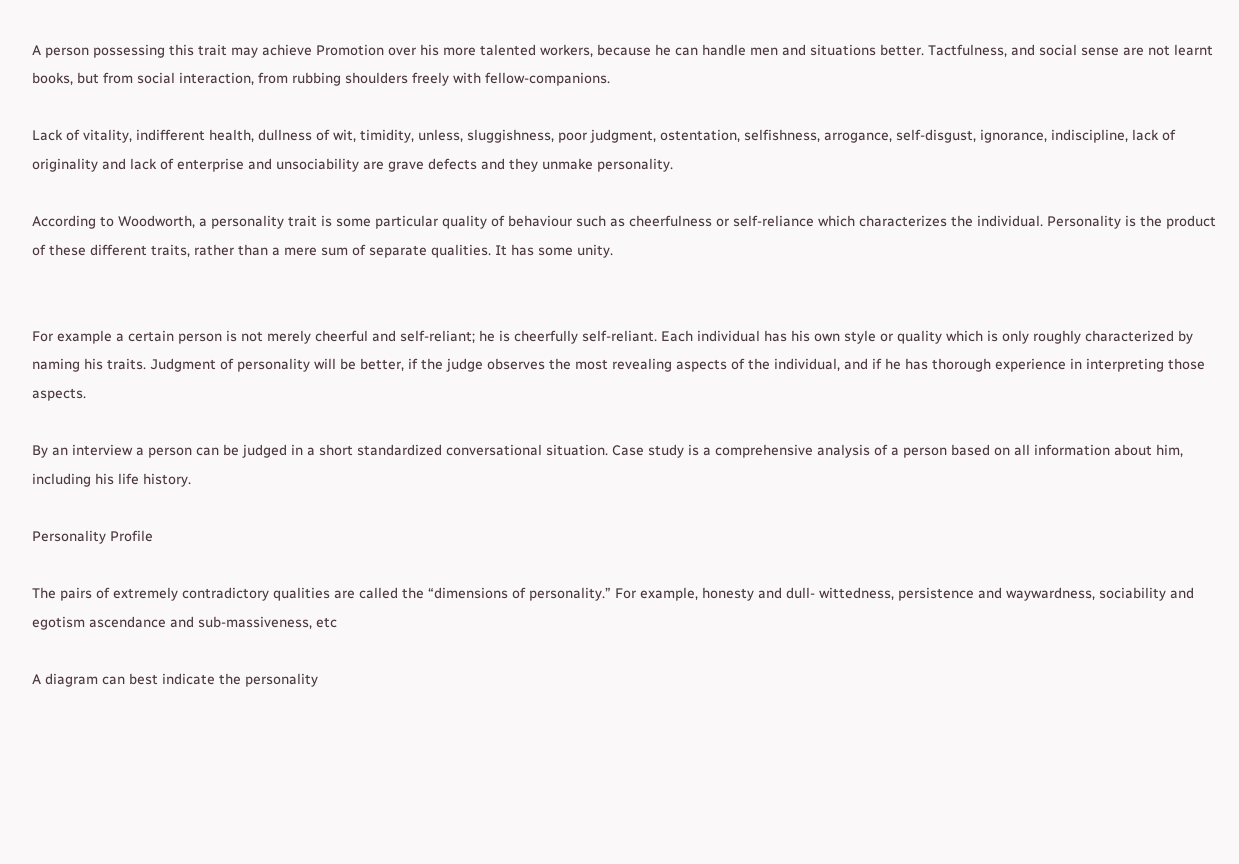A person possessing this trait may achieve Promotion over his more talented workers, because he can handle men and situations better. Tactfulness, and social sense are not learnt books, but from social interaction, from rubbing shoulders freely with fellow-companions.

Lack of vitality, indifferent health, dullness of wit, timidity, unless, sluggishness, poor judgment, ostentation, selfishness, arrogance, self-disgust, ignorance, indiscipline, lack of originality and lack of enterprise and unsociability are grave defects and they unmake personality.

According to Woodworth, a personality trait is some particular quality of behaviour such as cheerfulness or self-reliance which characterizes the individual. Personality is the product of these different traits, rather than a mere sum of separate qualities. It has some unity.


For example a certain person is not merely cheerful and self-reliant; he is cheerfully self-reliant. Each individual has his own style or quality which is only roughly characterized by naming his traits. Judgment of personality will be better, if the judge observes the most revealing aspects of the individual, and if he has thorough experience in interpreting those aspects.

By an interview a person can be judged in a short standardized conversational situation. Case study is a comprehensive analysis of a person based on all information about him, including his life history.

Personality Profile

The pairs of extremely contradictory qualities are called the “dimensions of personality.” For example, honesty and dull- wittedness, persistence and waywardness, sociability and egotism ascendance and sub-massiveness, etc

A diagram can best indicate the personality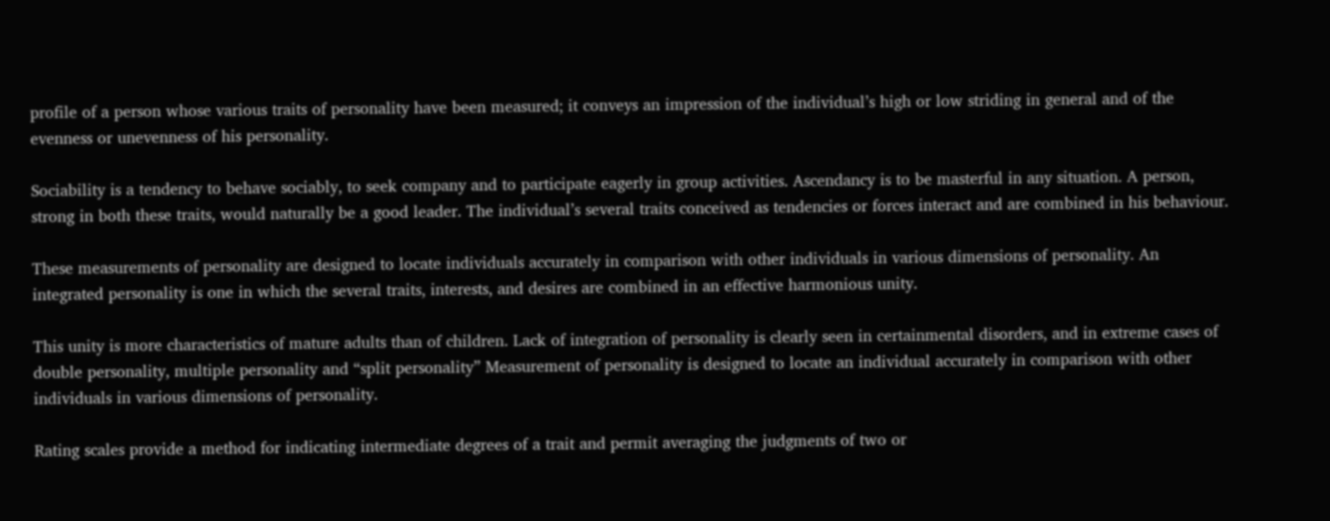profile of a person whose various traits of personality have been measured; it conveys an impression of the individual’s high or low striding in general and of the evenness or unevenness of his personality.

Sociability is a tendency to behave sociably, to seek company and to participate eagerly in group activities. Ascendancy is to be masterful in any situation. A person, strong in both these traits, would naturally be a good leader. The individual’s several traits conceived as tendencies or forces interact and are combined in his behaviour.

These measurements of personality are designed to locate individuals accurately in comparison with other individuals in various dimensions of personality. An integrated personality is one in which the several traits, interests, and desires are combined in an effective harmonious unity.

This unity is more characteristics of mature adults than of children. Lack of integration of personality is clearly seen in certainmental disorders, and in extreme cases of double personality, multiple personality and “split personality” Measurement of personality is designed to locate an individual accurately in comparison with other individuals in various dimensions of personality.

Rating scales provide a method for indicating intermediate degrees of a trait and permit averaging the judgments of two or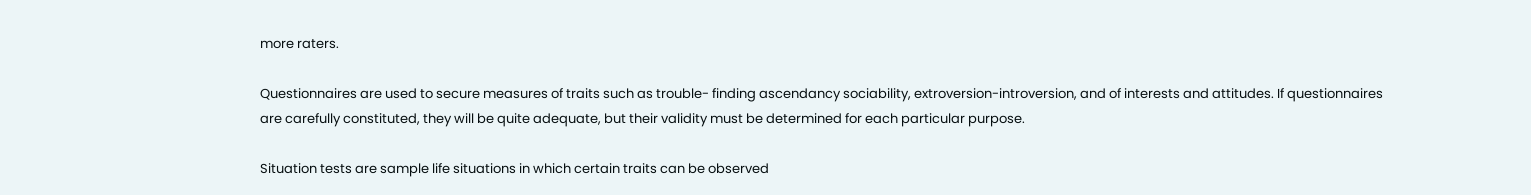more raters.

Questionnaires are used to secure measures of traits such as trouble- finding ascendancy sociability, extroversion-introversion, and of interests and attitudes. If questionnaires are carefully constituted, they will be quite adequate, but their validity must be determined for each particular purpose.

Situation tests are sample life situations in which certain traits can be observed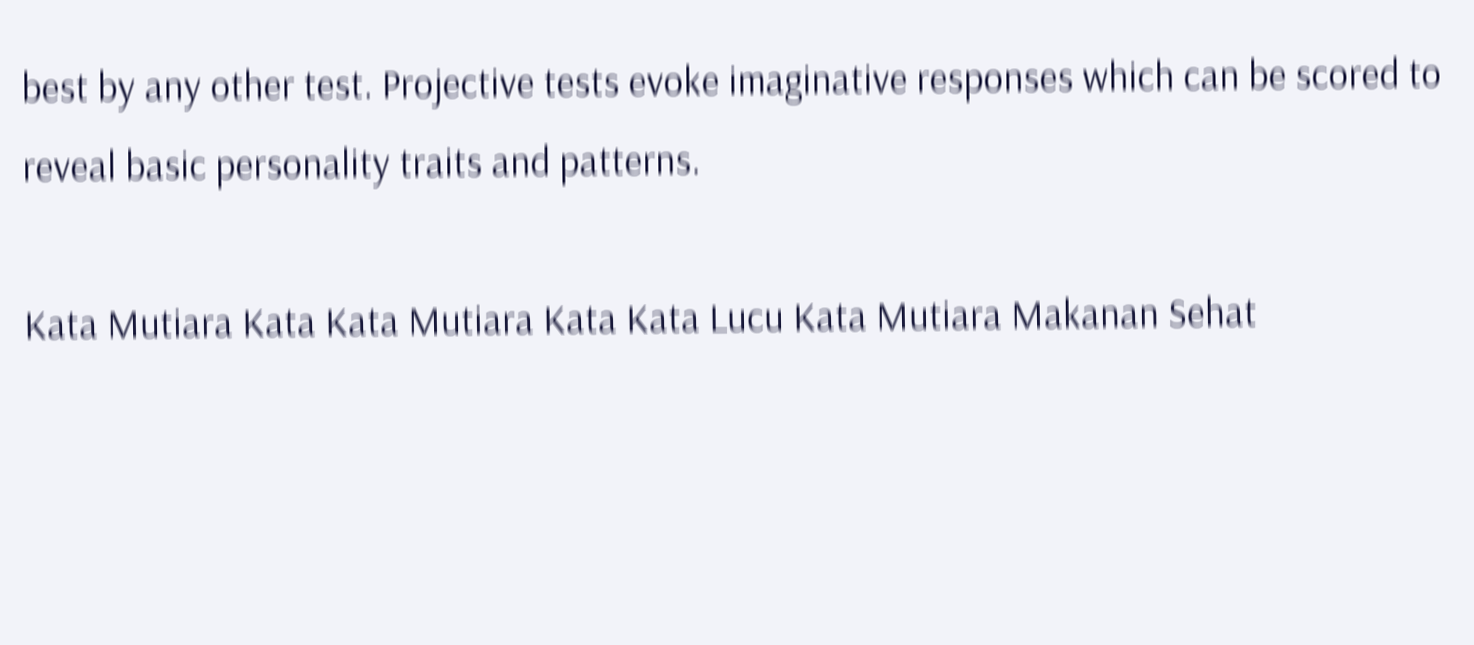best by any other test. Projective tests evoke imaginative responses which can be scored to reveal basic personality traits and patterns.

Kata Mutiara Kata Kata Mutiara Kata Kata Lucu Kata Mutiara Makanan Sehat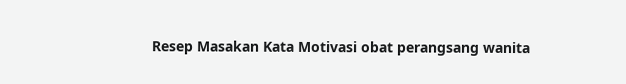Resep Masakan Kata Motivasi obat perangsang wanita